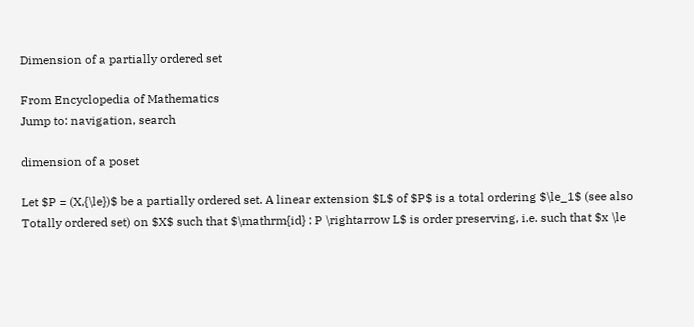Dimension of a partially ordered set

From Encyclopedia of Mathematics
Jump to: navigation, search

dimension of a poset

Let $P = (X,{\le})$ be a partially ordered set. A linear extension $L$ of $P$ is a total ordering $\le_1$ (see also Totally ordered set) on $X$ such that $\mathrm{id} : P \rightarrow L$ is order preserving, i.e. such that $x \le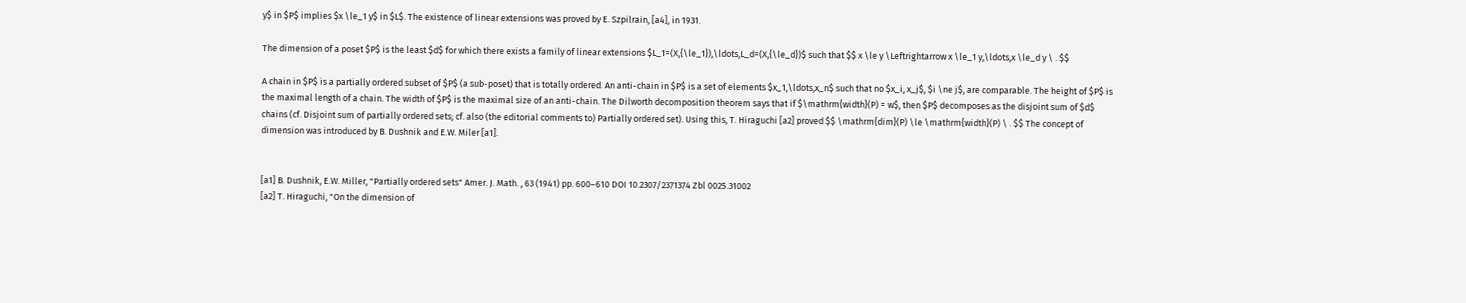y$ in $P$ implies $x \le_1 y$ in $L$. The existence of linear extensions was proved by E. Szpilrain, [a4], in 1931.

The dimension of a poset $P$ is the least $d$ for which there exists a family of linear extensions $L_1=(X,{\le_1}),\ldots,L_d=(X,{\le_d})$ such that $$ x \le y \Leftrightarrow x \le_1 y,\ldots,x \le_d y \ . $$

A chain in $P$ is a partially ordered subset of $P$ (a sub-poset) that is totally ordered. An anti-chain in $P$ is a set of elements $x_1,\ldots,x_n$ such that no $x_i, x_j$, $i \ne j$, are comparable. The height of $P$ is the maximal length of a chain. The width of $P$ is the maximal size of an anti-chain. The Dilworth decomposition theorem says that if $\mathrm{width}(P) = w$, then $P$ decomposes as the disjoint sum of $d$ chains (cf. Disjoint sum of partially ordered sets; cf. also (the editorial comments to) Partially ordered set). Using this, T. Hiraguchi [a2] proved $$ \mathrm{dim}(P) \le \mathrm{width}(P) \ . $$ The concept of dimension was introduced by B. Dushnik and E.W. Miler [a1].


[a1] B. Dushnik, E.W. Miller, "Partially ordered sets" Amer. J. Math. , 63 (1941) pp. 600–610 DOI 10.2307/2371374 Zbl 0025.31002
[a2] T. Hiraguchi, "On the dimension of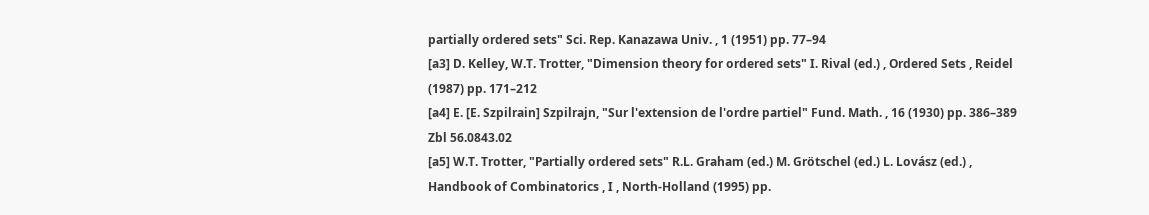partially ordered sets" Sci. Rep. Kanazawa Univ. , 1 (1951) pp. 77–94
[a3] D. Kelley, W.T. Trotter, "Dimension theory for ordered sets" I. Rival (ed.) , Ordered Sets , Reidel (1987) pp. 171–212
[a4] E. [E. Szpilrain] Szpilrajn, "Sur l'extension de l'ordre partiel" Fund. Math. , 16 (1930) pp. 386–389 Zbl 56.0843.02
[a5] W.T. Trotter, "Partially ordered sets" R.L. Graham (ed.) M. Grötschel (ed.) L. Lovász (ed.) , Handbook of Combinatorics , I , North-Holland (1995) pp.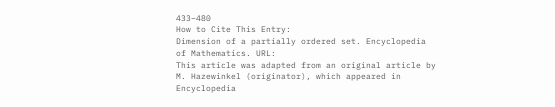433–480
How to Cite This Entry:
Dimension of a partially ordered set. Encyclopedia of Mathematics. URL:
This article was adapted from an original article by M. Hazewinkel (originator), which appeared in Encyclopedia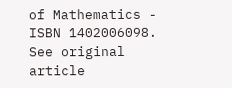of Mathematics - ISBN 1402006098. See original article